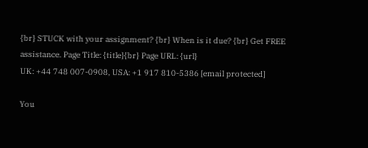{br} STUCK with your assignment? {br} When is it due? {br} Get FREE assistance. Page Title: {title}{br} Page URL: {url}
UK: +44 748 007-0908, USA: +1 917 810-5386 [email protected]

You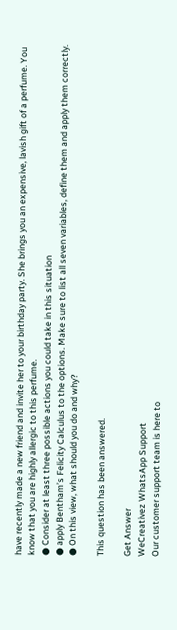have recently made a new friend and invite her to your birthday party. She brings you an expensive, lavish gift of a perfume. You know that you are highly allergic to this perfume.
● Consider at least three possible actions you could take in this situation
● apply Bentham’s Felicity Calculus to the options. Make sure to list all seven variables, define them and apply them correctly.
● On this view, what should you do and why?

This question has been answered.

Get Answer
WeCreativez WhatsApp Support
Our customer support team is here to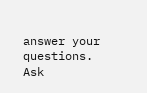answer your questions. Ask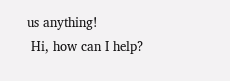us anything!
 Hi, how can I help?